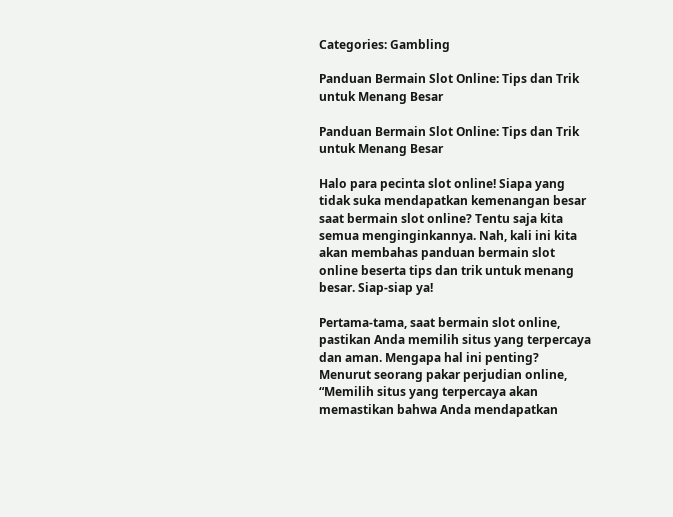Categories: Gambling

Panduan Bermain Slot Online: Tips dan Trik untuk Menang Besar

Panduan Bermain Slot Online: Tips dan Trik untuk Menang Besar

Halo para pecinta slot online! Siapa yang tidak suka mendapatkan kemenangan besar saat bermain slot online? Tentu saja kita semua menginginkannya. Nah, kali ini kita akan membahas panduan bermain slot online beserta tips dan trik untuk menang besar. Siap-siap ya!

Pertama-tama, saat bermain slot online, pastikan Anda memilih situs yang terpercaya dan aman. Mengapa hal ini penting? Menurut seorang pakar perjudian online, “Memilih situs yang terpercaya akan memastikan bahwa Anda mendapatkan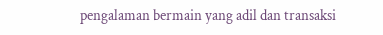pengalaman bermain yang adil dan transaksi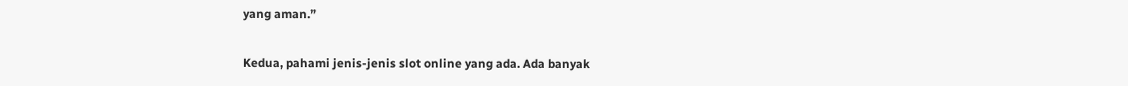yang aman.”

Kedua, pahami jenis-jenis slot online yang ada. Ada banyak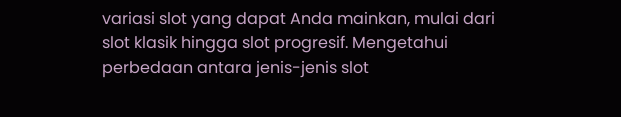variasi slot yang dapat Anda mainkan, mulai dari slot klasik hingga slot progresif. Mengetahui perbedaan antara jenis-jenis slot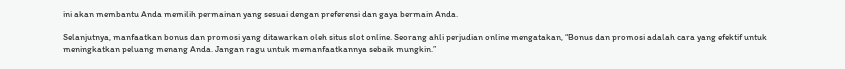ini akan membantu Anda memilih permainan yang sesuai dengan preferensi dan gaya bermain Anda.

Selanjutnya, manfaatkan bonus dan promosi yang ditawarkan oleh situs slot online. Seorang ahli perjudian online mengatakan, “Bonus dan promosi adalah cara yang efektif untuk meningkatkan peluang menang Anda. Jangan ragu untuk memanfaatkannya sebaik mungkin.”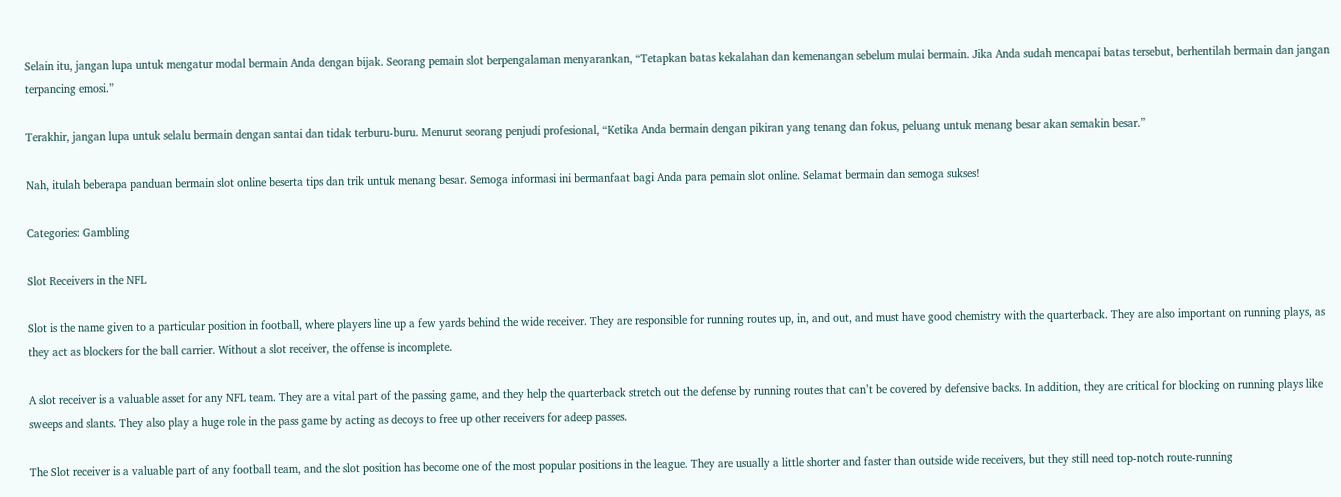Selain itu, jangan lupa untuk mengatur modal bermain Anda dengan bijak. Seorang pemain slot berpengalaman menyarankan, “Tetapkan batas kekalahan dan kemenangan sebelum mulai bermain. Jika Anda sudah mencapai batas tersebut, berhentilah bermain dan jangan terpancing emosi.”

Terakhir, jangan lupa untuk selalu bermain dengan santai dan tidak terburu-buru. Menurut seorang penjudi profesional, “Ketika Anda bermain dengan pikiran yang tenang dan fokus, peluang untuk menang besar akan semakin besar.”

Nah, itulah beberapa panduan bermain slot online beserta tips dan trik untuk menang besar. Semoga informasi ini bermanfaat bagi Anda para pemain slot online. Selamat bermain dan semoga sukses!

Categories: Gambling

Slot Receivers in the NFL

Slot is the name given to a particular position in football, where players line up a few yards behind the wide receiver. They are responsible for running routes up, in, and out, and must have good chemistry with the quarterback. They are also important on running plays, as they act as blockers for the ball carrier. Without a slot receiver, the offense is incomplete.

A slot receiver is a valuable asset for any NFL team. They are a vital part of the passing game, and they help the quarterback stretch out the defense by running routes that can’t be covered by defensive backs. In addition, they are critical for blocking on running plays like sweeps and slants. They also play a huge role in the pass game by acting as decoys to free up other receivers for adeep passes.

The Slot receiver is a valuable part of any football team, and the slot position has become one of the most popular positions in the league. They are usually a little shorter and faster than outside wide receivers, but they still need top-notch route-running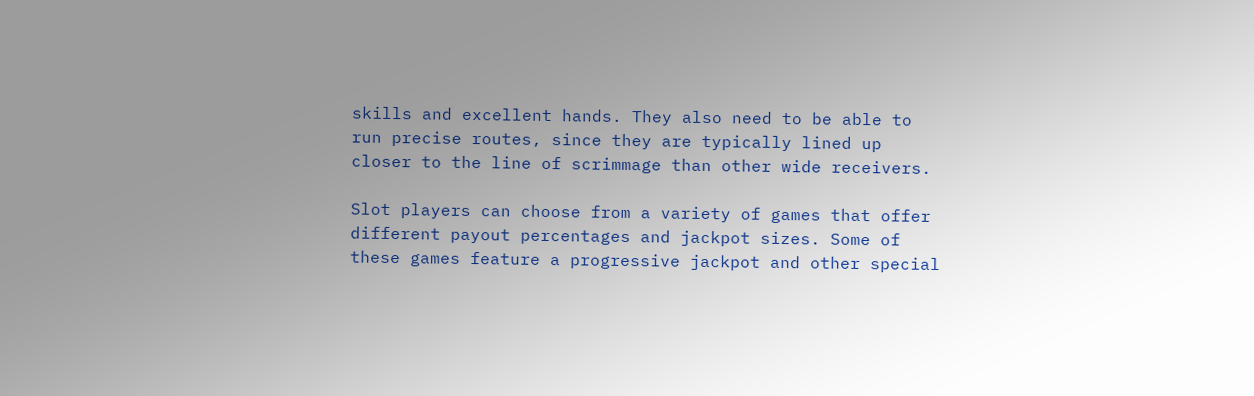skills and excellent hands. They also need to be able to run precise routes, since they are typically lined up closer to the line of scrimmage than other wide receivers.

Slot players can choose from a variety of games that offer different payout percentages and jackpot sizes. Some of these games feature a progressive jackpot and other special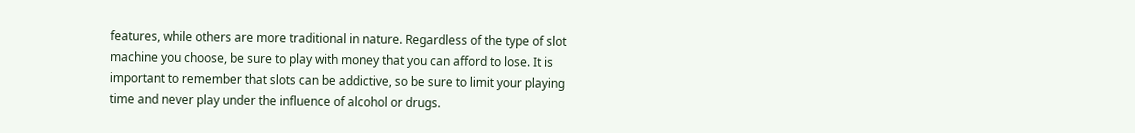features, while others are more traditional in nature. Regardless of the type of slot machine you choose, be sure to play with money that you can afford to lose. It is important to remember that slots can be addictive, so be sure to limit your playing time and never play under the influence of alcohol or drugs.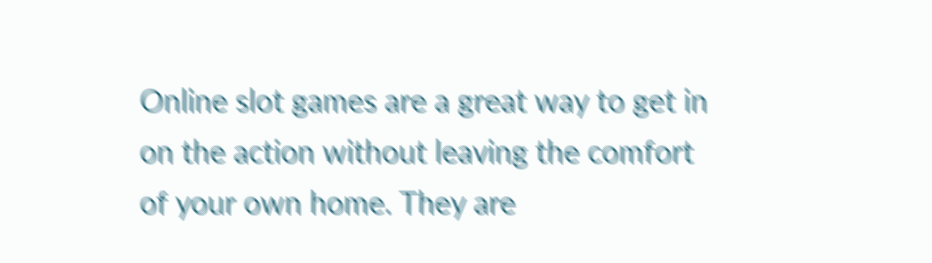Online slot games are a great way to get in on the action without leaving the comfort of your own home. They are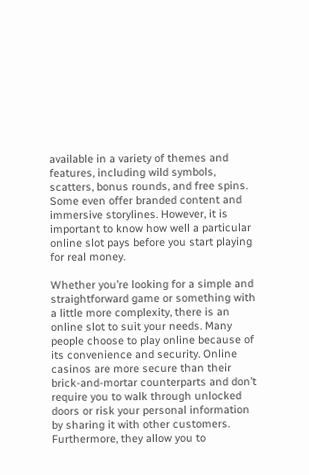available in a variety of themes and features, including wild symbols, scatters, bonus rounds, and free spins. Some even offer branded content and immersive storylines. However, it is important to know how well a particular online slot pays before you start playing for real money.

Whether you’re looking for a simple and straightforward game or something with a little more complexity, there is an online slot to suit your needs. Many people choose to play online because of its convenience and security. Online casinos are more secure than their brick-and-mortar counterparts and don’t require you to walk through unlocked doors or risk your personal information by sharing it with other customers. Furthermore, they allow you to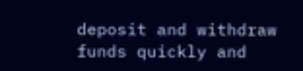deposit and withdraw funds quickly and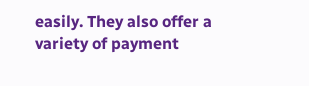easily. They also offer a variety of payment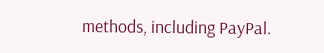methods, including PayPal.